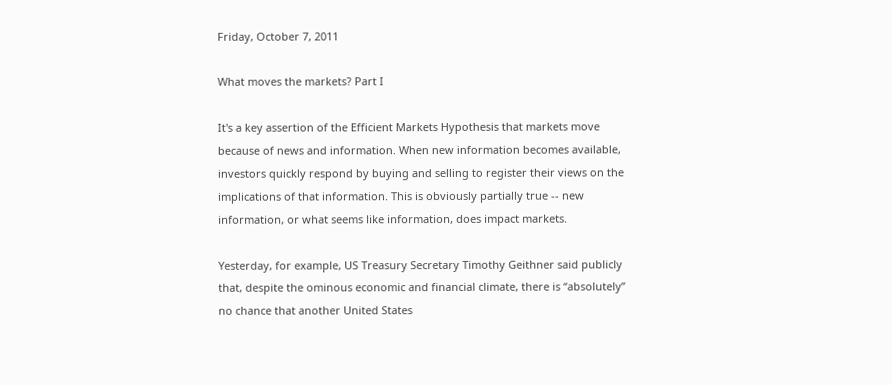Friday, October 7, 2011

What moves the markets? Part I

It's a key assertion of the Efficient Markets Hypothesis that markets move because of news and information. When new information becomes available, investors quickly respond by buying and selling to register their views on the implications of that information. This is obviously partially true -- new information, or what seems like information, does impact markets.

Yesterday, for example, US Treasury Secretary Timothy Geithner said publicly that, despite the ominous economic and financial climate, there is “absolutely” no chance that another United States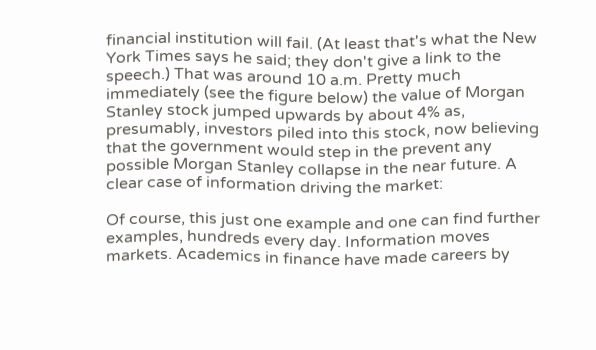financial institution will fail. (At least that's what the New York Times says he said; they don't give a link to the speech.) That was around 10 a.m. Pretty much immediately (see the figure below) the value of Morgan Stanley stock jumped upwards by about 4% as, presumably, investors piled into this stock, now believing that the government would step in the prevent any possible Morgan Stanley collapse in the near future. A clear case of information driving the market:

Of course, this just one example and one can find further examples, hundreds every day. Information moves markets. Academics in finance have made careers by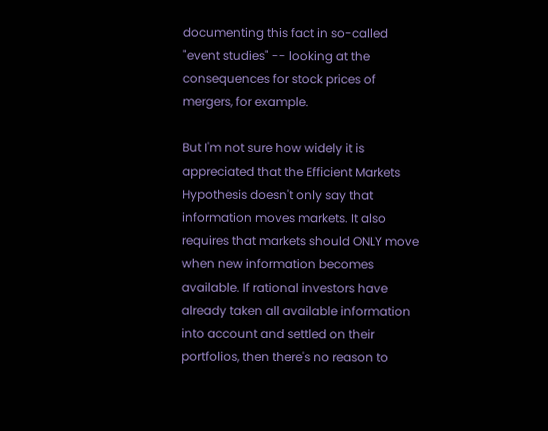documenting this fact in so-called "event studies" -- looking at the consequences for stock prices of mergers, for example.

But I'm not sure how widely it is appreciated that the Efficient Markets Hypothesis doesn't only say that information moves markets. It also requires that markets should ONLY move when new information becomes available. If rational investors have already taken all available information into account and settled on their portfolios, then there's no reason to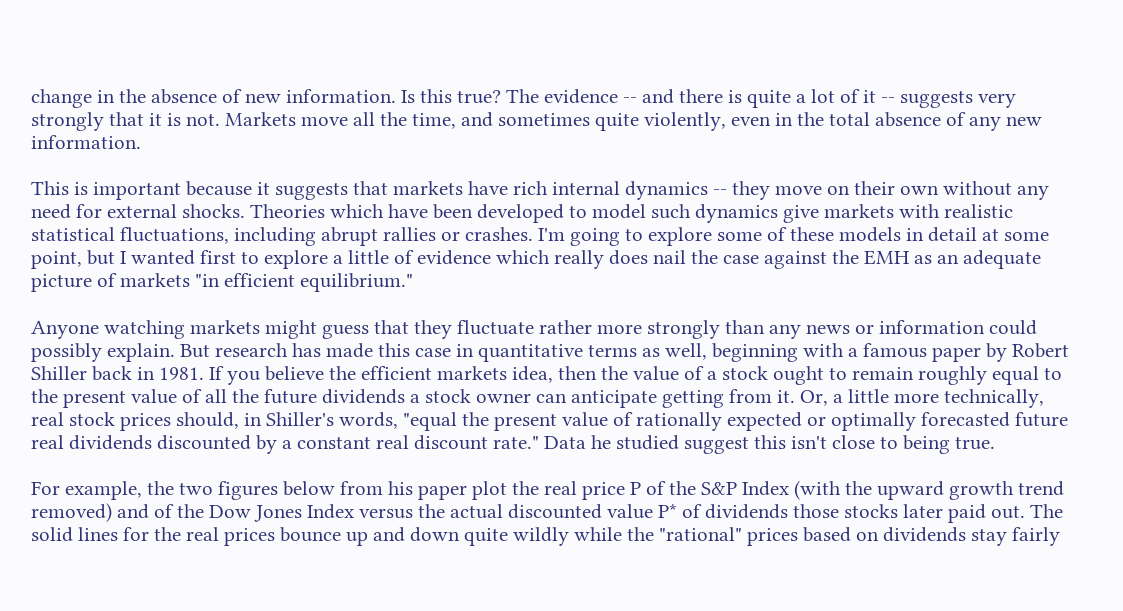change in the absence of new information. Is this true? The evidence -- and there is quite a lot of it -- suggests very strongly that it is not. Markets move all the time, and sometimes quite violently, even in the total absence of any new information.

This is important because it suggests that markets have rich internal dynamics -- they move on their own without any need for external shocks. Theories which have been developed to model such dynamics give markets with realistic statistical fluctuations, including abrupt rallies or crashes. I'm going to explore some of these models in detail at some point, but I wanted first to explore a little of evidence which really does nail the case against the EMH as an adequate picture of markets "in efficient equilibrium."

Anyone watching markets might guess that they fluctuate rather more strongly than any news or information could possibly explain. But research has made this case in quantitative terms as well, beginning with a famous paper by Robert Shiller back in 1981. If you believe the efficient markets idea, then the value of a stock ought to remain roughly equal to the present value of all the future dividends a stock owner can anticipate getting from it. Or, a little more technically, real stock prices should, in Shiller's words, "equal the present value of rationally expected or optimally forecasted future real dividends discounted by a constant real discount rate." Data he studied suggest this isn't close to being true.

For example, the two figures below from his paper plot the real price P of the S&P Index (with the upward growth trend removed) and of the Dow Jones Index versus the actual discounted value P* of dividends those stocks later paid out. The solid lines for the real prices bounce up and down quite wildly while the "rational" prices based on dividends stay fairly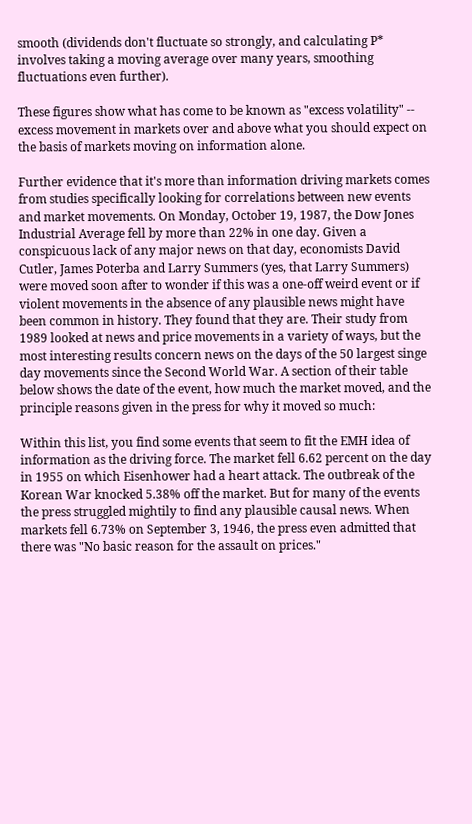smooth (dividends don't fluctuate so strongly, and calculating P* involves taking a moving average over many years, smoothing fluctuations even further).

These figures show what has come to be known as "excess volatility" -- excess movement in markets over and above what you should expect on the basis of markets moving on information alone.

Further evidence that it's more than information driving markets comes from studies specifically looking for correlations between new events and market movements. On Monday, October 19, 1987, the Dow Jones Industrial Average fell by more than 22% in one day. Given a conspicuous lack of any major news on that day, economists David Cutler, James Poterba and Larry Summers (yes, that Larry Summers) were moved soon after to wonder if this was a one-off weird event or if violent movements in the absence of any plausible news might have been common in history. They found that they are. Their study from 1989 looked at news and price movements in a variety of ways, but the most interesting results concern news on the days of the 50 largest singe day movements since the Second World War. A section of their table below shows the date of the event, how much the market moved, and the principle reasons given in the press for why it moved so much:

Within this list, you find some events that seem to fit the EMH idea of information as the driving force. The market fell 6.62 percent on the day in 1955 on which Eisenhower had a heart attack. The outbreak of the Korean War knocked 5.38% off the market. But for many of the events the press struggled mightily to find any plausible causal news. When markets fell 6.73% on September 3, 1946, the press even admitted that there was "No basic reason for the assault on prices."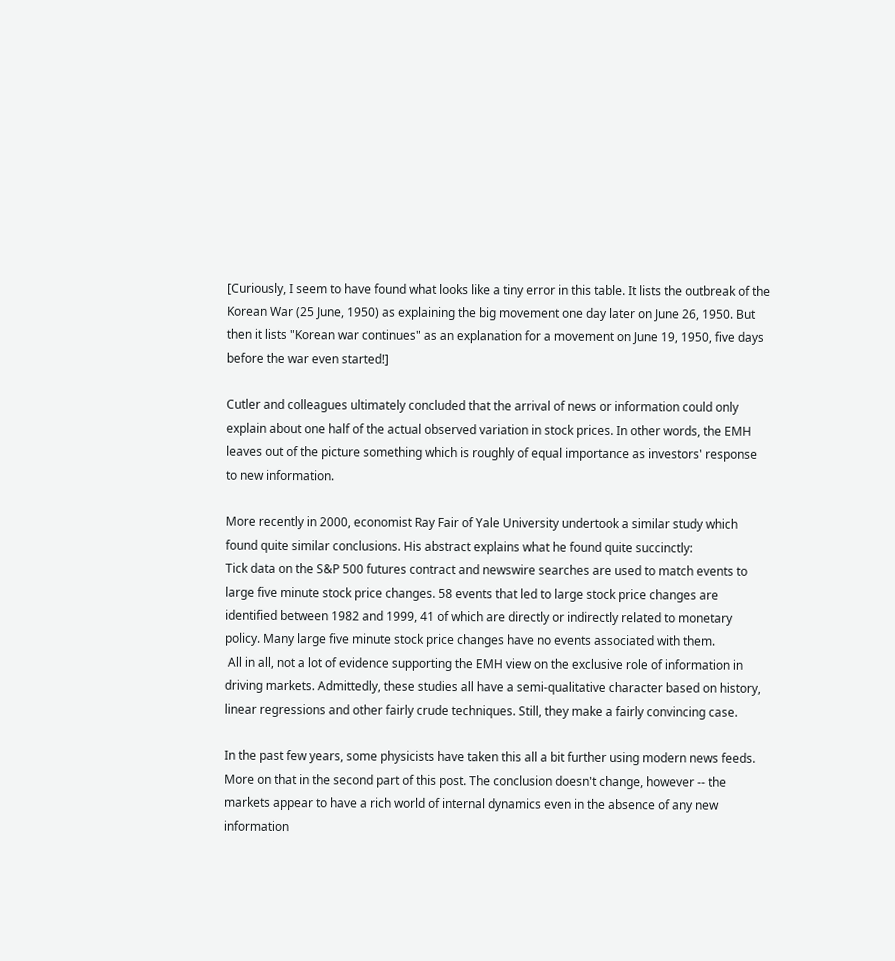[Curiously, I seem to have found what looks like a tiny error in this table. It lists the outbreak of the Korean War (25 June, 1950) as explaining the big movement one day later on June 26, 1950. But then it lists "Korean war continues" as an explanation for a movement on June 19, 1950, five days before the war even started!]

Cutler and colleagues ultimately concluded that the arrival of news or information could only explain about one half of the actual observed variation in stock prices. In other words, the EMH leaves out of the picture something which is roughly of equal importance as investors' response to new information.

More recently in 2000, economist Ray Fair of Yale University undertook a similar study which found quite similar conclusions. His abstract explains what he found quite succinctly:
Tick data on the S&P 500 futures contract and newswire searches are used to match events to large five minute stock price changes. 58 events that led to large stock price changes are identified between 1982 and 1999, 41 of which are directly or indirectly related to monetary policy. Many large five minute stock price changes have no events associated with them.
 All in all, not a lot of evidence supporting the EMH view on the exclusive role of information in driving markets. Admittedly, these studies all have a semi-qualitative character based on history, linear regressions and other fairly crude techniques. Still, they make a fairly convincing case.

In the past few years, some physicists have taken this all a bit further using modern news feeds. More on that in the second part of this post. The conclusion doesn't change, however -- the markets appear to have a rich world of internal dynamics even in the absence of any new information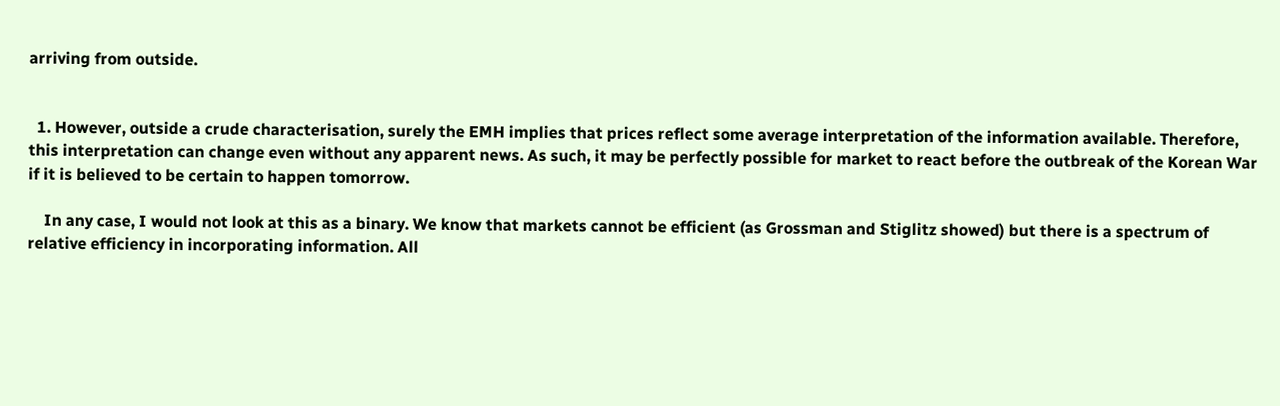arriving from outside.


  1. However, outside a crude characterisation, surely the EMH implies that prices reflect some average interpretation of the information available. Therefore, this interpretation can change even without any apparent news. As such, it may be perfectly possible for market to react before the outbreak of the Korean War if it is believed to be certain to happen tomorrow.

    In any case, I would not look at this as a binary. We know that markets cannot be efficient (as Grossman and Stiglitz showed) but there is a spectrum of relative efficiency in incorporating information. All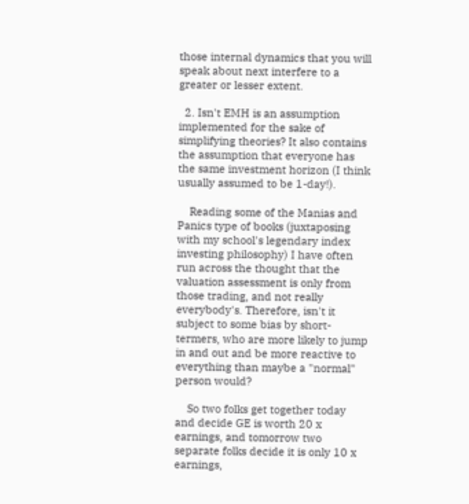those internal dynamics that you will speak about next interfere to a greater or lesser extent.

  2. Isn't EMH is an assumption implemented for the sake of simplifying theories? It also contains the assumption that everyone has the same investment horizon (I think usually assumed to be 1-day!).

    Reading some of the Manias and Panics type of books (juxtaposing with my school's legendary index investing philosophy) I have often run across the thought that the valuation assessment is only from those trading, and not really everybody's. Therefore, isn't it subject to some bias by short-termers, who are more likely to jump in and out and be more reactive to everything than maybe a "normal" person would?

    So two folks get together today and decide GE is worth 20 x earnings, and tomorrow two separate folks decide it is only 10 x earnings,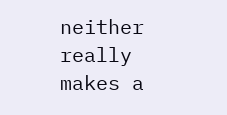neither really makes a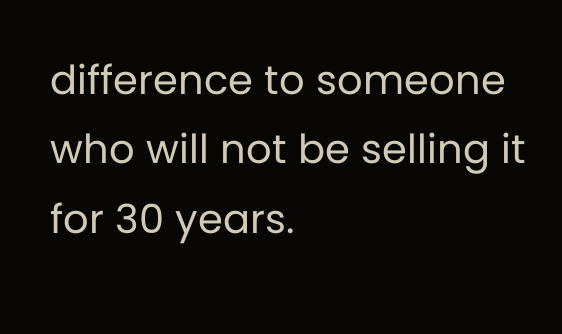difference to someone who will not be selling it for 30 years.